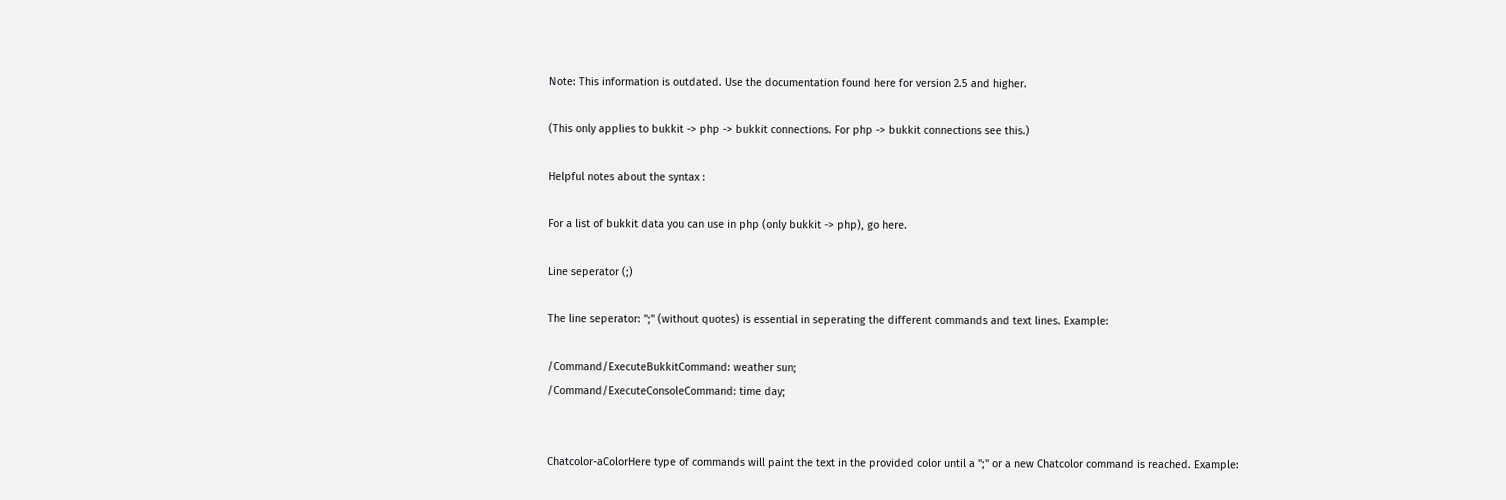Note: This information is outdated. Use the documentation found here for version 2.5 and higher.

(This only applies to bukkit -> php -> bukkit connections. For php -> bukkit connections see this.)

Helpful notes about the syntax :

For a list of bukkit data you can use in php (only bukkit -> php), go here.

Line seperator (;)

The line seperator: ";" (without quotes) is essential in seperating the different commands and text lines. Example:

/Command/ExecuteBukkitCommand: weather sun;
/Command/ExecuteConsoleCommand: time day;


Chatcolor-aColorHere type of commands will paint the text in the provided color until a ";" or a new Chatcolor command is reached. Example: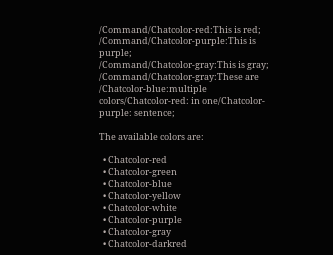/Command/Chatcolor-red:This is red;
/Command/Chatcolor-purple:This is purple;
/Command/Chatcolor-gray:This is gray;
/Command/Chatcolor-gray:These are /Chatcolor-blue:multiple colors/Chatcolor-red: in one/Chatcolor-purple: sentence;

The available colors are:

  • Chatcolor-red
  • Chatcolor-green
  • Chatcolor-blue
  • Chatcolor-yellow
  • Chatcolor-white
  • Chatcolor-purple
  • Chatcolor-gray
  • Chatcolor-darkred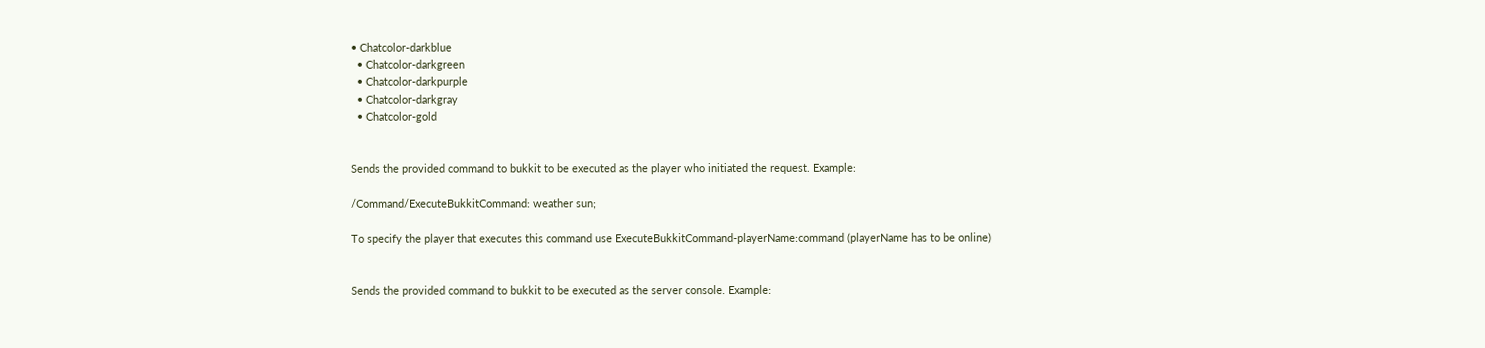• Chatcolor-darkblue
  • Chatcolor-darkgreen
  • Chatcolor-darkpurple
  • Chatcolor-darkgray
  • Chatcolor-gold


Sends the provided command to bukkit to be executed as the player who initiated the request. Example:

/Command/ExecuteBukkitCommand: weather sun;

To specify the player that executes this command use ExecuteBukkitCommand-playerName:command (playerName has to be online)


Sends the provided command to bukkit to be executed as the server console. Example: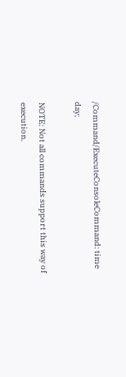/Command/ExecuteConsoleCommand: time day;

NOTE: Not all commands support this way of execution.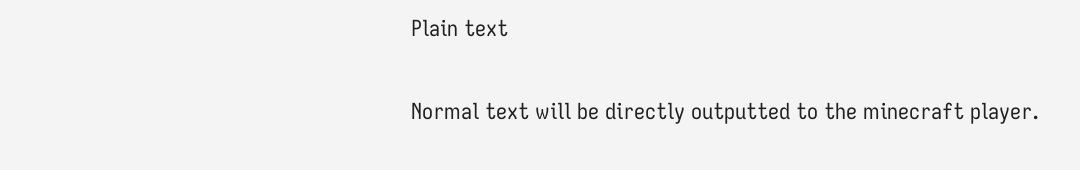Plain text

Normal text will be directly outputted to the minecraft player.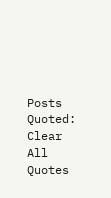Posts Quoted:
Clear All Quotes